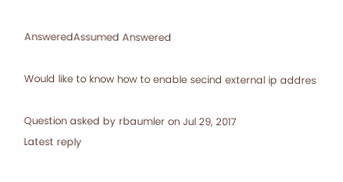AnsweredAssumed Answered

Would like to know how to enable secind external ip addres

Question asked by rbaumler on Jul 29, 2017
Latest reply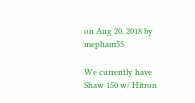on Aug 20, 2018 by mepham55

We currently have Shaw 150 w/ Hitron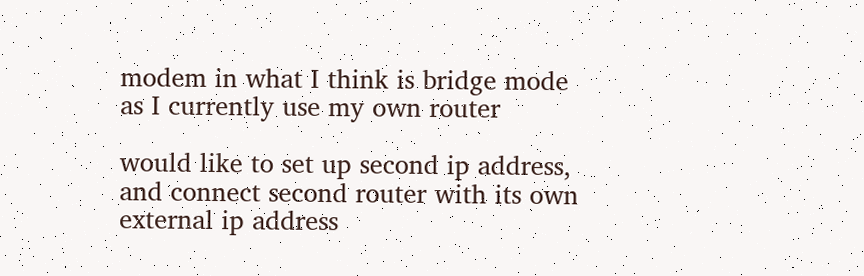modem in what I think is bridge mode as I currently use my own router

would like to set up second ip address, and connect second router with its own external ip address